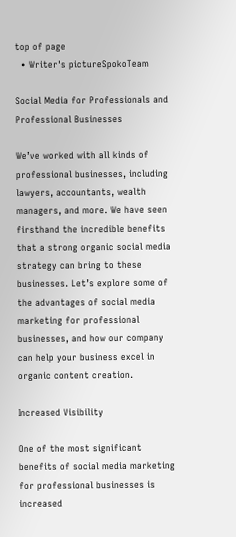top of page
  • Writer's pictureSpokoTeam

Social Media for Professionals and Professional Businesses

We’ve worked with all kinds of professional businesses, including lawyers, accountants, wealth managers, and more. We have seen firsthand the incredible benefits that a strong organic social media strategy can bring to these businesses. Let’s explore some of the advantages of social media marketing for professional businesses, and how our company can help your business excel in organic content creation.

Increased Visibility

One of the most significant benefits of social media marketing for professional businesses is increased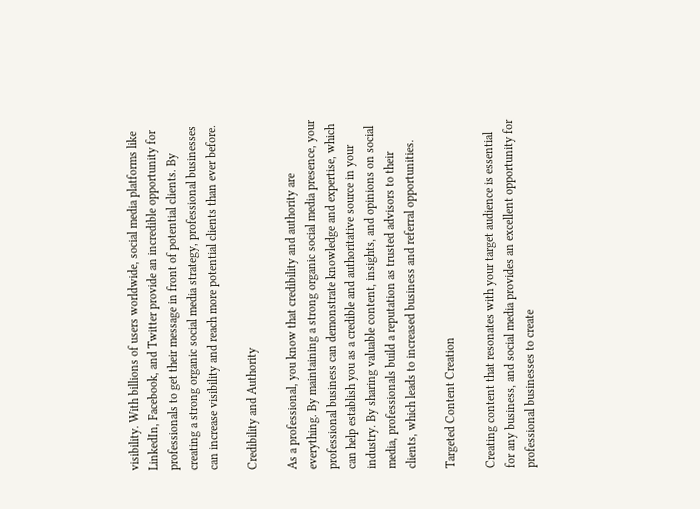visibility. With billions of users worldwide, social media platforms like LinkedIn, Facebook, and Twitter provide an incredible opportunity for professionals to get their message in front of potential clients. By creating a strong organic social media strategy, professional businesses can increase visibility and reach more potential clients than ever before.

Credibility and Authority

As a professional, you know that credibility and authority are everything. By maintaining a strong organic social media presence, your professional business can demonstrate knowledge and expertise, which can help establish you as a credible and authoritative source in your industry. By sharing valuable content, insights, and opinions on social media, professionals build a reputation as trusted advisors to their clients, which leads to increased business and referral opportunities.

Targeted Content Creation

Creating content that resonates with your target audience is essential for any business, and social media provides an excellent opportunity for professional businesses to create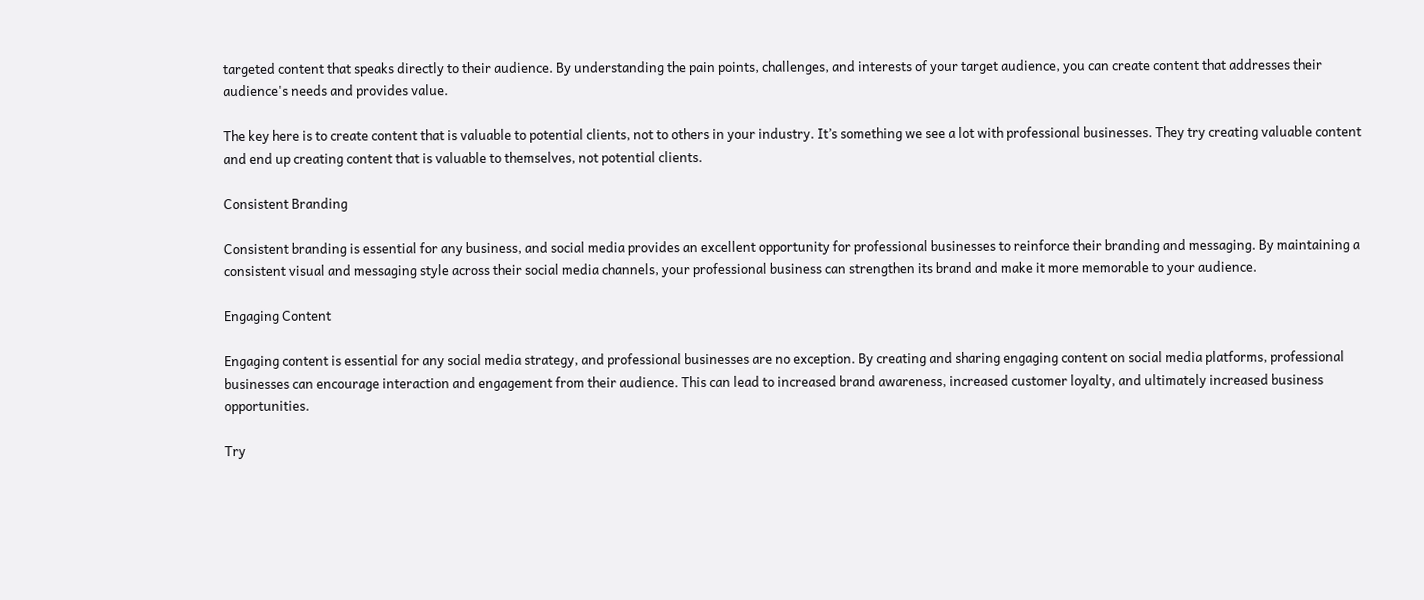targeted content that speaks directly to their audience. By understanding the pain points, challenges, and interests of your target audience, you can create content that addresses their audience's needs and provides value.

The key here is to create content that is valuable to potential clients, not to others in your industry. It’s something we see a lot with professional businesses. They try creating valuable content and end up creating content that is valuable to themselves, not potential clients.

Consistent Branding

Consistent branding is essential for any business, and social media provides an excellent opportunity for professional businesses to reinforce their branding and messaging. By maintaining a consistent visual and messaging style across their social media channels, your professional business can strengthen its brand and make it more memorable to your audience.

Engaging Content

Engaging content is essential for any social media strategy, and professional businesses are no exception. By creating and sharing engaging content on social media platforms, professional businesses can encourage interaction and engagement from their audience. This can lead to increased brand awareness, increased customer loyalty, and ultimately increased business opportunities.

Try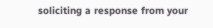soliciting a response from your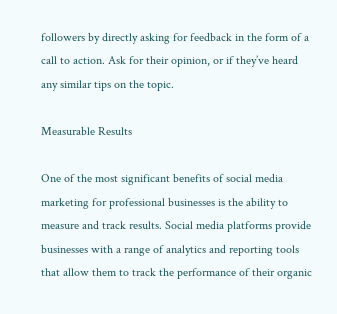followers by directly asking for feedback in the form of a call to action. Ask for their opinion, or if they’ve heard any similar tips on the topic.

Measurable Results

One of the most significant benefits of social media marketing for professional businesses is the ability to measure and track results. Social media platforms provide businesses with a range of analytics and reporting tools that allow them to track the performance of their organic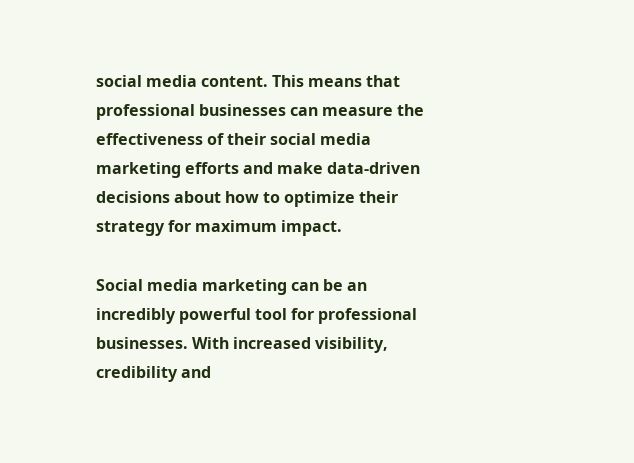social media content. This means that professional businesses can measure the effectiveness of their social media marketing efforts and make data-driven decisions about how to optimize their strategy for maximum impact.

Social media marketing can be an incredibly powerful tool for professional businesses. With increased visibility, credibility and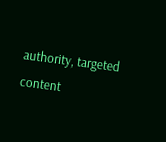authority, targeted content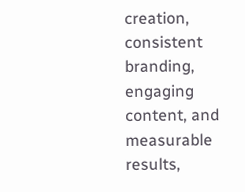creation, consistent branding, engaging content, and measurable results,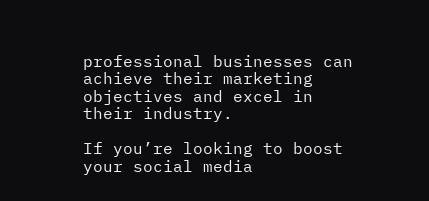professional businesses can achieve their marketing objectives and excel in their industry.

If you’re looking to boost your social media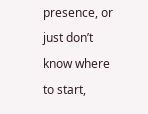presence, or just don’t know where to start,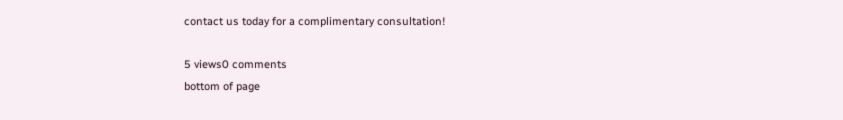contact us today for a complimentary consultation!

5 views0 comments
bottom of page